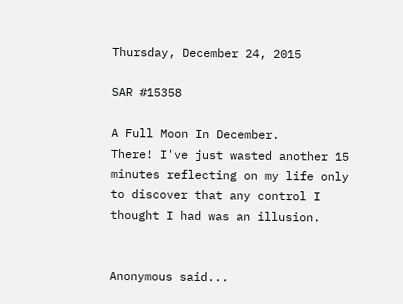Thursday, December 24, 2015

SAR #15358

A Full Moon In December.
There! I've just wasted another 15 minutes reflecting on my life only to discover that any control I thought I had was an illusion.


Anonymous said...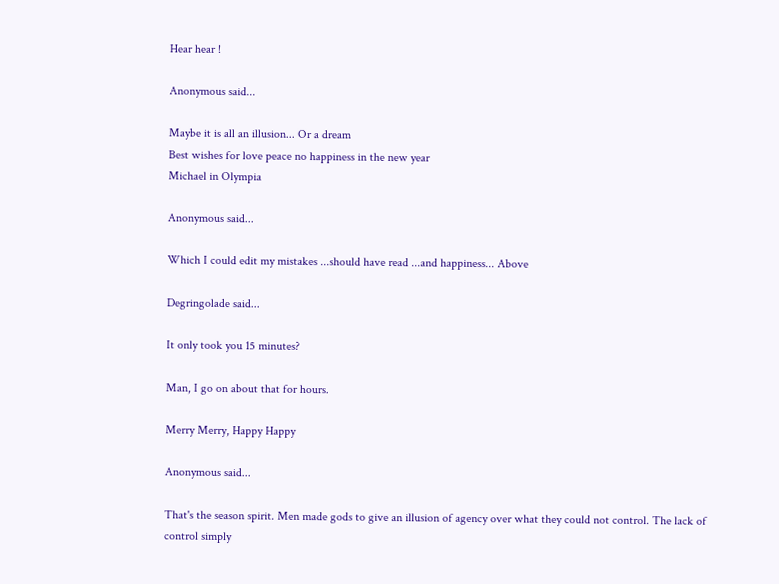Hear hear !

Anonymous said...

Maybe it is all an illusion... Or a dream
Best wishes for love peace no happiness in the new year
Michael in Olympia

Anonymous said...

Which I could edit my mistakes ...should have read ...and happiness... Above

Degringolade said...

It only took you 15 minutes?

Man, I go on about that for hours.

Merry Merry, Happy Happy

Anonymous said...

That's the season spirit. Men made gods to give an illusion of agency over what they could not control. The lack of control simply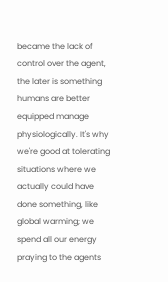became the lack of control over the agent, the later is something humans are better equipped manage physiologically. It's why we're good at tolerating situations where we actually could have done something, like global warming; we spend all our energy praying to the agents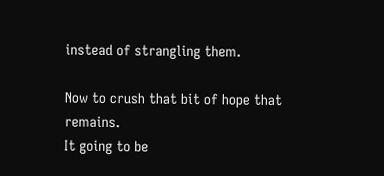instead of strangling them.

Now to crush that bit of hope that remains.
It going to be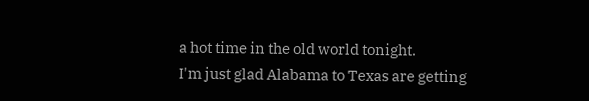a hot time in the old world tonight.
I'm just glad Alabama to Texas are getting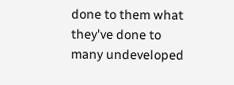done to them what they've done to many undeveloped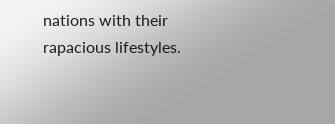nations with their rapacious lifestyles.